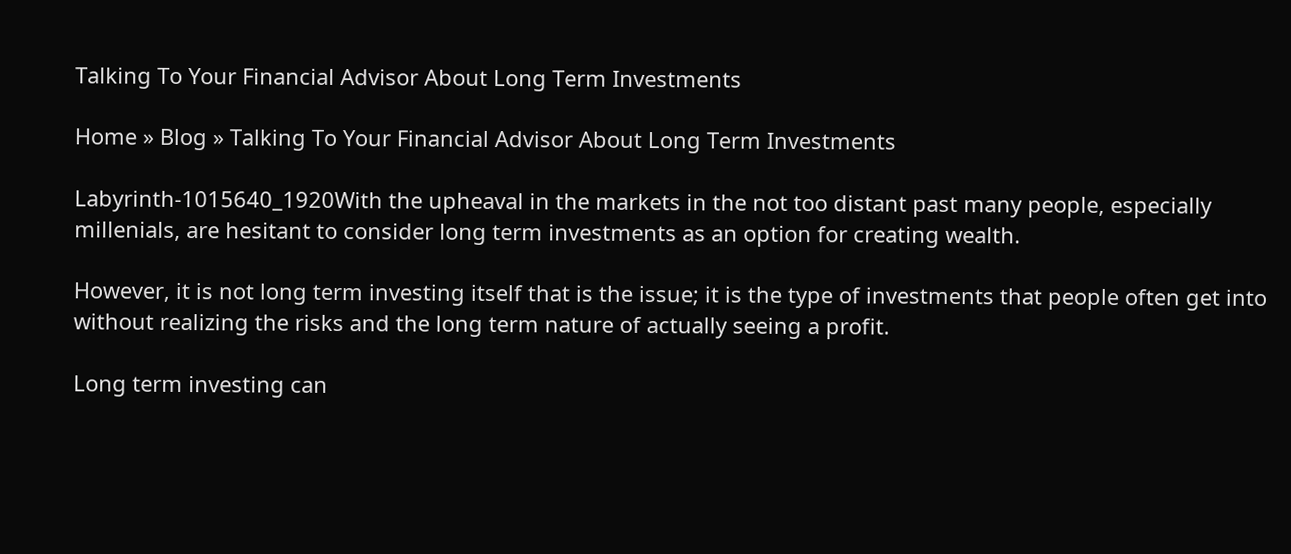Talking To Your Financial Advisor About Long Term Investments

Home » Blog » Talking To Your Financial Advisor About Long Term Investments

Labyrinth-1015640_1920With the upheaval in the markets in the not too distant past many people, especially millenials, are hesitant to consider long term investments as an option for creating wealth.

However, it is not long term investing itself that is the issue; it is the type of investments that people often get into without realizing the risks and the long term nature of actually seeing a profit.

Long term investing can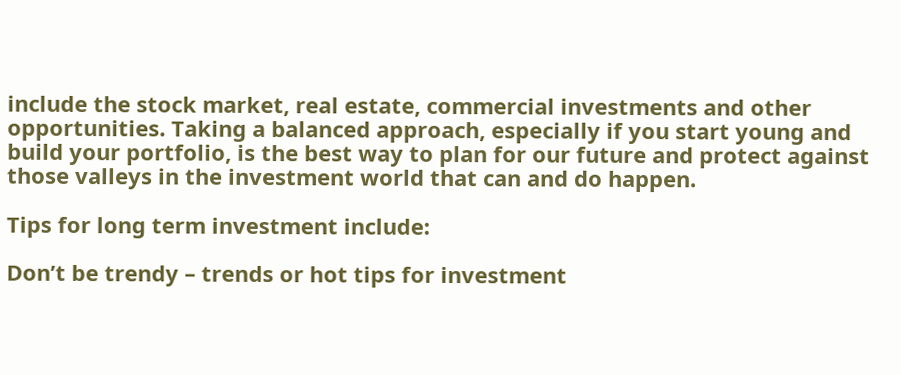include the stock market, real estate, commercial investments and other opportunities. Taking a balanced approach, especially if you start young and build your portfolio, is the best way to plan for our future and protect against those valleys in the investment world that can and do happen.

Tips for long term investment include:

Don’t be trendy – trends or hot tips for investment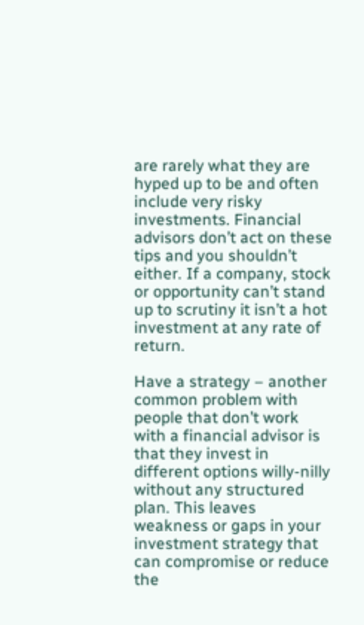are rarely what they are hyped up to be and often include very risky investments. Financial advisors don’t act on these tips and you shouldn’t either. If a company, stock or opportunity can’t stand up to scrutiny it isn’t a hot investment at any rate of return.

Have a strategy – another common problem with people that don’t work with a financial advisor is that they invest in different options willy-nilly without any structured plan. This leaves weakness or gaps in your investment strategy that can compromise or reduce the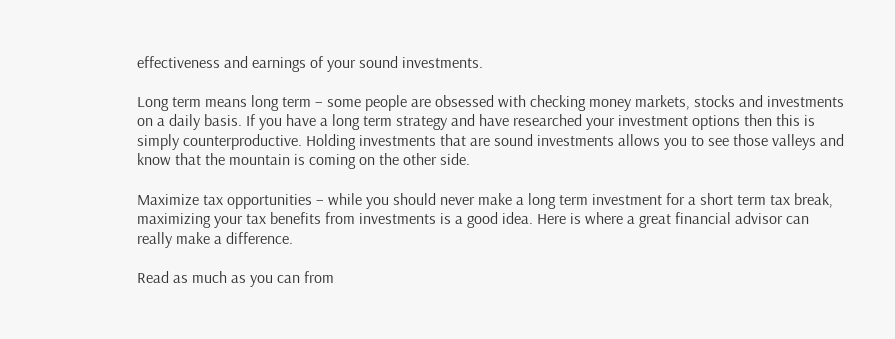effectiveness and earnings of your sound investments.

Long term means long term – some people are obsessed with checking money markets, stocks and investments on a daily basis. If you have a long term strategy and have researched your investment options then this is simply counterproductive. Holding investments that are sound investments allows you to see those valleys and know that the mountain is coming on the other side.

Maximize tax opportunities – while you should never make a long term investment for a short term tax break, maximizing your tax benefits from investments is a good idea. Here is where a great financial advisor can really make a difference.

Read as much as you can from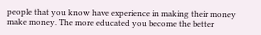people that you know have experience in making their money make money. The more educated you become the better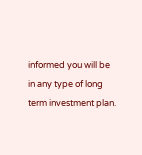informed you will be in any type of long term investment plan.